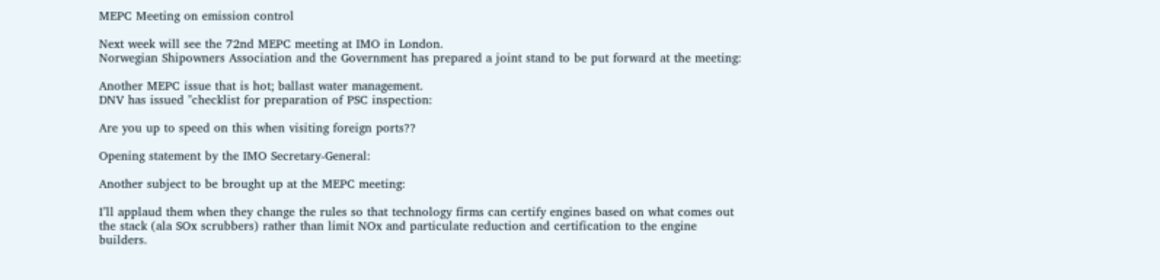MEPC Meeting on emission control

Next week will see the 72nd MEPC meeting at IMO in London.
Norwegian Shipowners Association and the Government has prepared a joint stand to be put forward at the meeting:

Another MEPC issue that is hot; ballast water management.
DNV has issued "checklist for preparation of PSC inspection:

Are you up to speed on this when visiting foreign ports??

Opening statement by the IMO Secretary-General:

Another subject to be brought up at the MEPC meeting:

I’ll applaud them when they change the rules so that technology firms can certify engines based on what comes out the stack (ala SOx scrubbers) rather than limit NOx and particulate reduction and certification to the engine builders.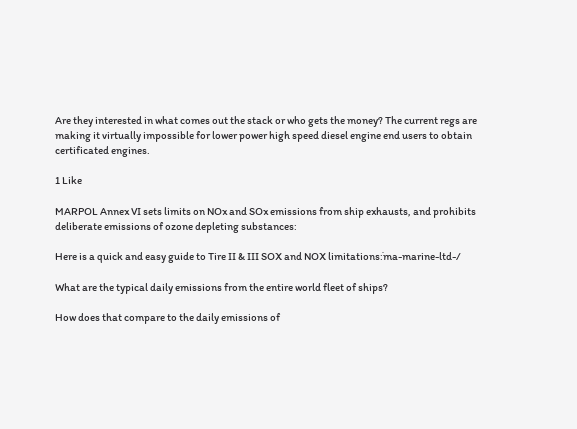Are they interested in what comes out the stack or who gets the money? The current regs are making it virtually impossible for lower power high speed diesel engine end users to obtain certificated engines.

1 Like

MARPOL Annex VI sets limits on NOx and SOx emissions from ship exhausts, and prohibits deliberate emissions of ozone depleting substances:

Here is a quick and easy guide to Tire II & III SOX and NOX limitations:̇ma-marine-ltd-/

What are the typical daily emissions from the entire world fleet of ships?

How does that compare to the daily emissions of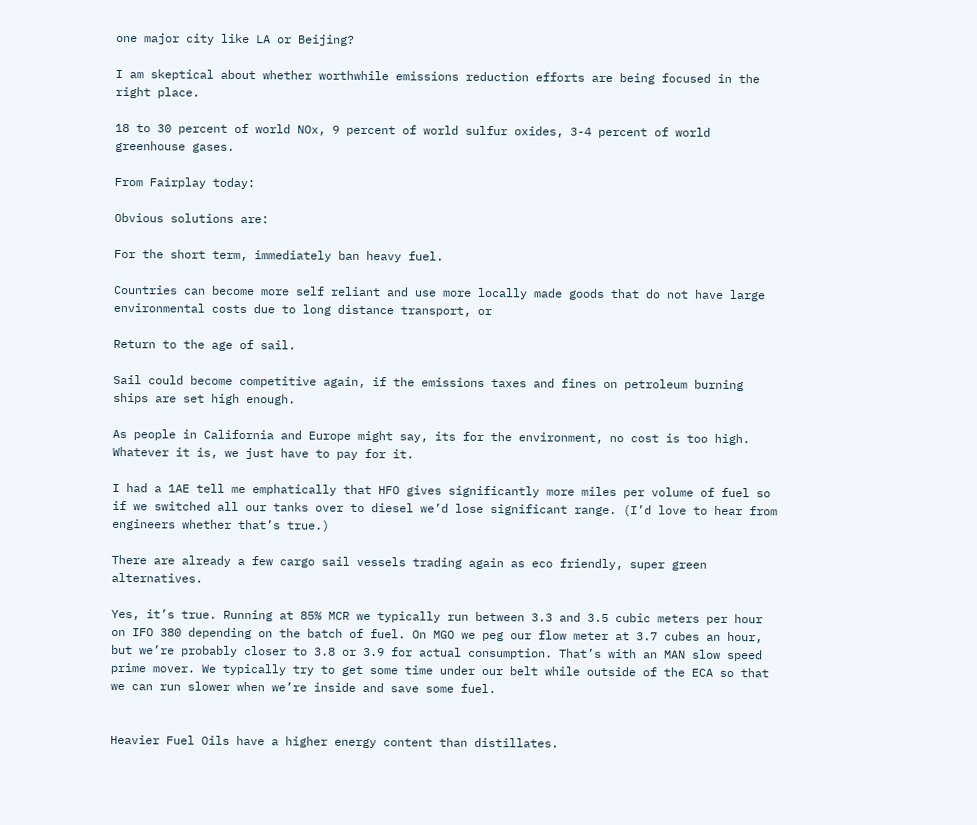one major city like LA or Beijing?

I am skeptical about whether worthwhile emissions reduction efforts are being focused in the right place.

18 to 30 percent of world NOx, 9 percent of world sulfur oxides, 3-4 percent of world greenhouse gases.

From Fairplay today:

Obvious solutions are:

For the short term, immediately ban heavy fuel.

Countries can become more self reliant and use more locally made goods that do not have large environmental costs due to long distance transport, or

Return to the age of sail.

Sail could become competitive again, if the emissions taxes and fines on petroleum burning ships are set high enough.

As people in California and Europe might say, its for the environment, no cost is too high. Whatever it is, we just have to pay for it.

I had a 1AE tell me emphatically that HFO gives significantly more miles per volume of fuel so if we switched all our tanks over to diesel we’d lose significant range. (I’d love to hear from engineers whether that’s true.)

There are already a few cargo sail vessels trading again as eco friendly, super green alternatives.

Yes, it’s true. Running at 85% MCR we typically run between 3.3 and 3.5 cubic meters per hour on IFO 380 depending on the batch of fuel. On MGO we peg our flow meter at 3.7 cubes an hour, but we’re probably closer to 3.8 or 3.9 for actual consumption. That’s with an MAN slow speed prime mover. We typically try to get some time under our belt while outside of the ECA so that we can run slower when we’re inside and save some fuel.


Heavier Fuel Oils have a higher energy content than distillates.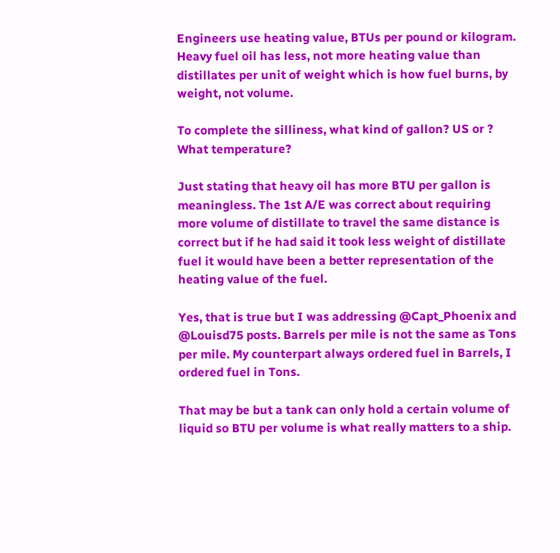Engineers use heating value, BTUs per pound or kilogram. Heavy fuel oil has less, not more heating value than distillates per unit of weight which is how fuel burns, by weight, not volume.

To complete the silliness, what kind of gallon? US or ? What temperature?

Just stating that heavy oil has more BTU per gallon is meaningless. The 1st A/E was correct about requiring more volume of distillate to travel the same distance is correct but if he had said it took less weight of distillate fuel it would have been a better representation of the heating value of the fuel.

Yes, that is true but I was addressing @Capt_Phoenix and @Louisd75 posts. Barrels per mile is not the same as Tons per mile. My counterpart always ordered fuel in Barrels, I ordered fuel in Tons.

That may be but a tank can only hold a certain volume of liquid so BTU per volume is what really matters to a ship.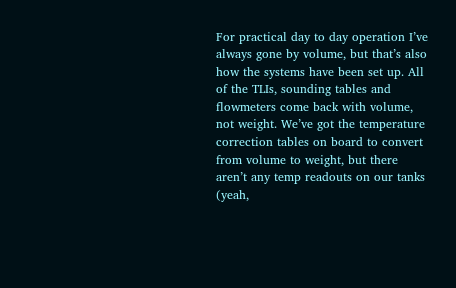For practical day to day operation I’ve always gone by volume, but that’s also how the systems have been set up. All of the TLIs, sounding tables and flowmeters come back with volume, not weight. We’ve got the temperature correction tables on board to convert from volume to weight, but there aren’t any temp readouts on our tanks (yeah,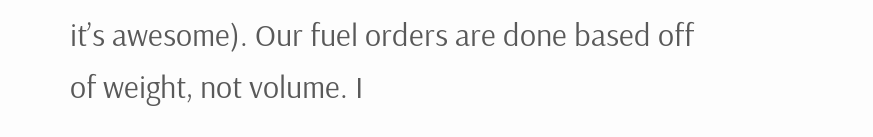it’s awesome). Our fuel orders are done based off of weight, not volume. I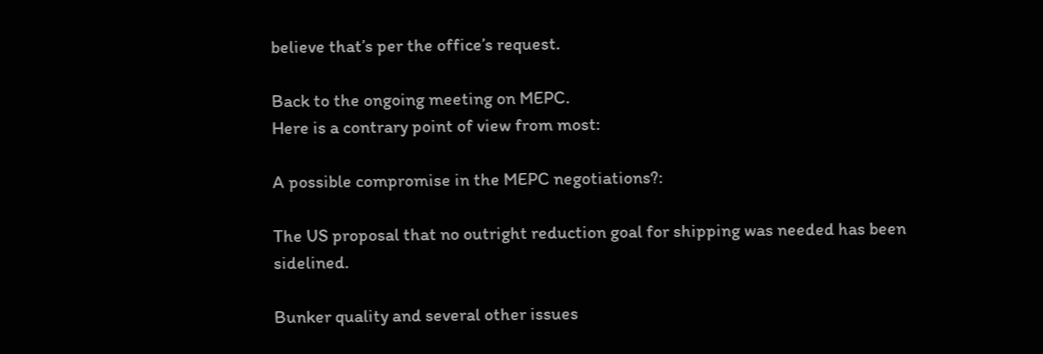believe that’s per the office’s request.

Back to the ongoing meeting on MEPC.
Here is a contrary point of view from most:

A possible compromise in the MEPC negotiations?:

The US proposal that no outright reduction goal for shipping was needed has been sidelined.

Bunker quality and several other issues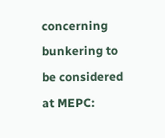concerning bunkering to be considered at MEPC: